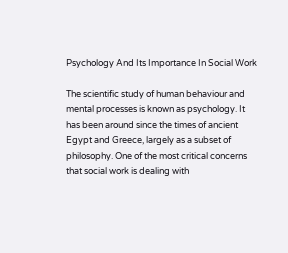Psychology And Its Importance In Social Work

The scientific study of human behaviour and mental processes is known as psychology. It has been around since the times of ancient Egypt and Greece, largely as a subset of philosophy. One of the most critical concerns that social work is dealing with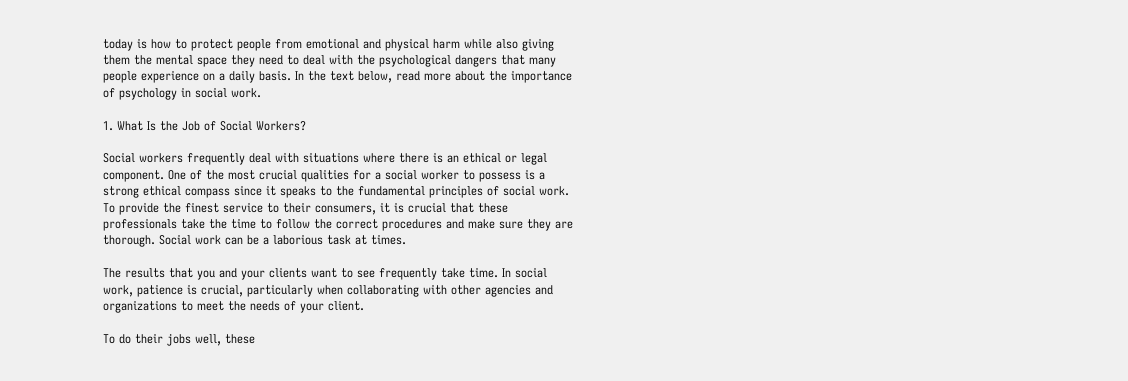today is how to protect people from emotional and physical harm while also giving them the mental space they need to deal with the psychological dangers that many people experience on a daily basis. In the text below, read more about the importance of psychology in social work.

1. What Is the Job of Social Workers?

Social workers frequently deal with situations where there is an ethical or legal component. One of the most crucial qualities for a social worker to possess is a strong ethical compass since it speaks to the fundamental principles of social work. To provide the finest service to their consumers, it is crucial that these professionals take the time to follow the correct procedures and make sure they are thorough. Social work can be a laborious task at times.

The results that you and your clients want to see frequently take time. In social work, patience is crucial, particularly when collaborating with other agencies and organizations to meet the needs of your client.

To do their jobs well, these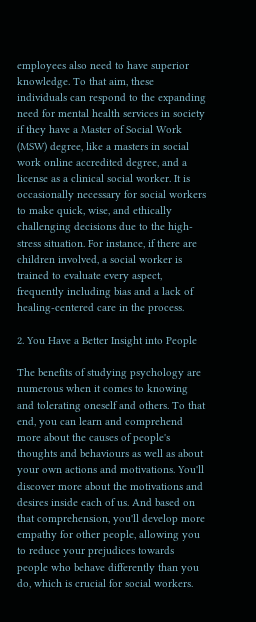employees also need to have superior knowledge. To that aim, these individuals can respond to the expanding need for mental health services in society if they have a Master of Social Work (MSW) degree, like a masters in social work online accredited degree, and a license as a clinical social worker. It is occasionally necessary for social workers to make quick, wise, and ethically challenging decisions due to the high-stress situation. For instance, if there are children involved, a social worker is trained to evaluate every aspect, frequently including bias and a lack of healing-centered care in the process.

2. You Have a Better Insight into People

The benefits of studying psychology are numerous when it comes to knowing and tolerating oneself and others. To that end, you can learn and comprehend more about the causes of people's thoughts and behaviours as well as about your own actions and motivations. You'll discover more about the motivations and desires inside each of us. And based on that comprehension, you'll develop more empathy for other people, allowing you to reduce your prejudices towards people who behave differently than you do, which is crucial for social workers.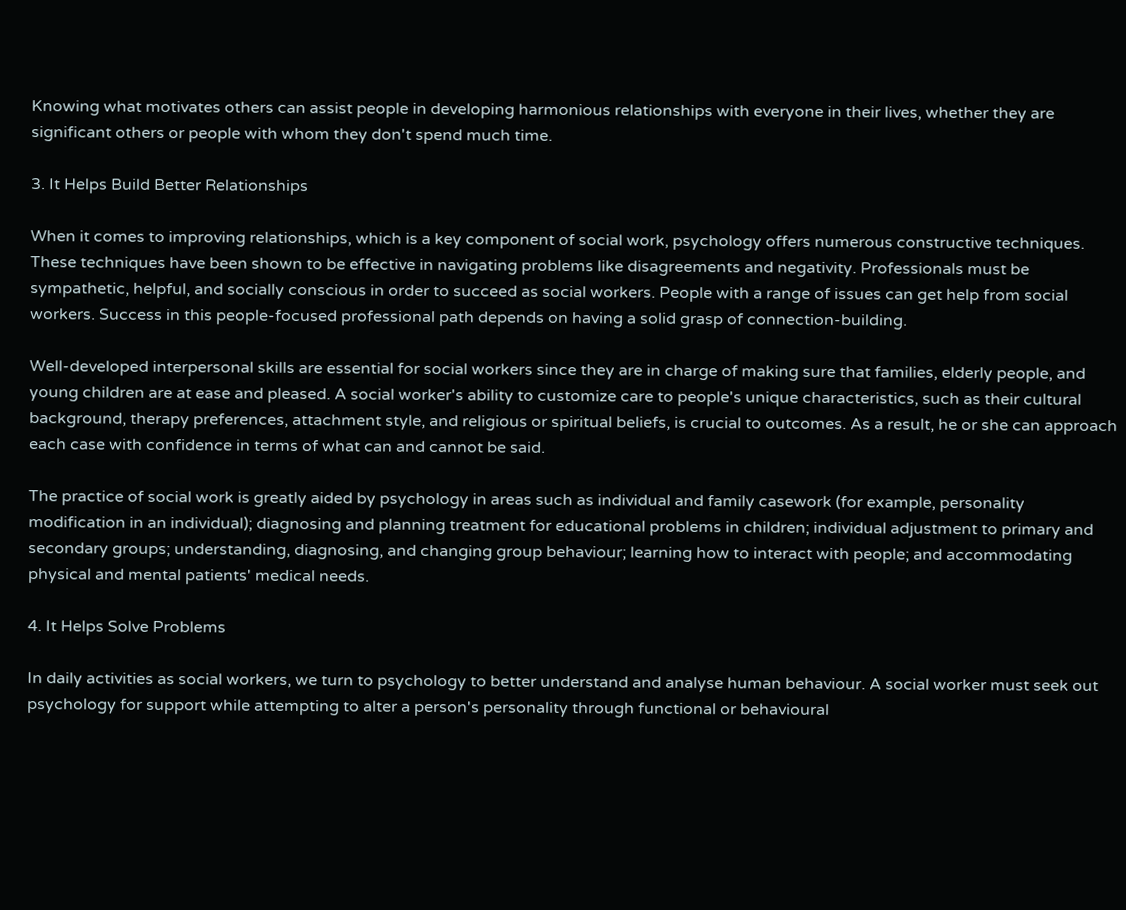Knowing what motivates others can assist people in developing harmonious relationships with everyone in their lives, whether they are significant others or people with whom they don't spend much time.

3. It Helps Build Better Relationships

When it comes to improving relationships, which is a key component of social work, psychology offers numerous constructive techniques. These techniques have been shown to be effective in navigating problems like disagreements and negativity. Professionals must be sympathetic, helpful, and socially conscious in order to succeed as social workers. People with a range of issues can get help from social workers. Success in this people-focused professional path depends on having a solid grasp of connection-building.

Well-developed interpersonal skills are essential for social workers since they are in charge of making sure that families, elderly people, and young children are at ease and pleased. A social worker's ability to customize care to people's unique characteristics, such as their cultural background, therapy preferences, attachment style, and religious or spiritual beliefs, is crucial to outcomes. As a result, he or she can approach each case with confidence in terms of what can and cannot be said.

The practice of social work is greatly aided by psychology in areas such as individual and family casework (for example, personality modification in an individual); diagnosing and planning treatment for educational problems in children; individual adjustment to primary and secondary groups; understanding, diagnosing, and changing group behaviour; learning how to interact with people; and accommodating physical and mental patients' medical needs.

4. It Helps Solve Problems

In daily activities as social workers, we turn to psychology to better understand and analyse human behaviour. A social worker must seek out psychology for support while attempting to alter a person's personality through functional or behavioural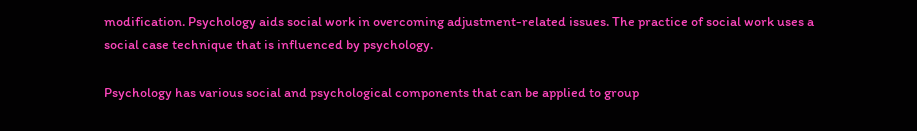modification. Psychology aids social work in overcoming adjustment-related issues. The practice of social work uses a social case technique that is influenced by psychology.

Psychology has various social and psychological components that can be applied to group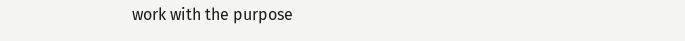work with the purpose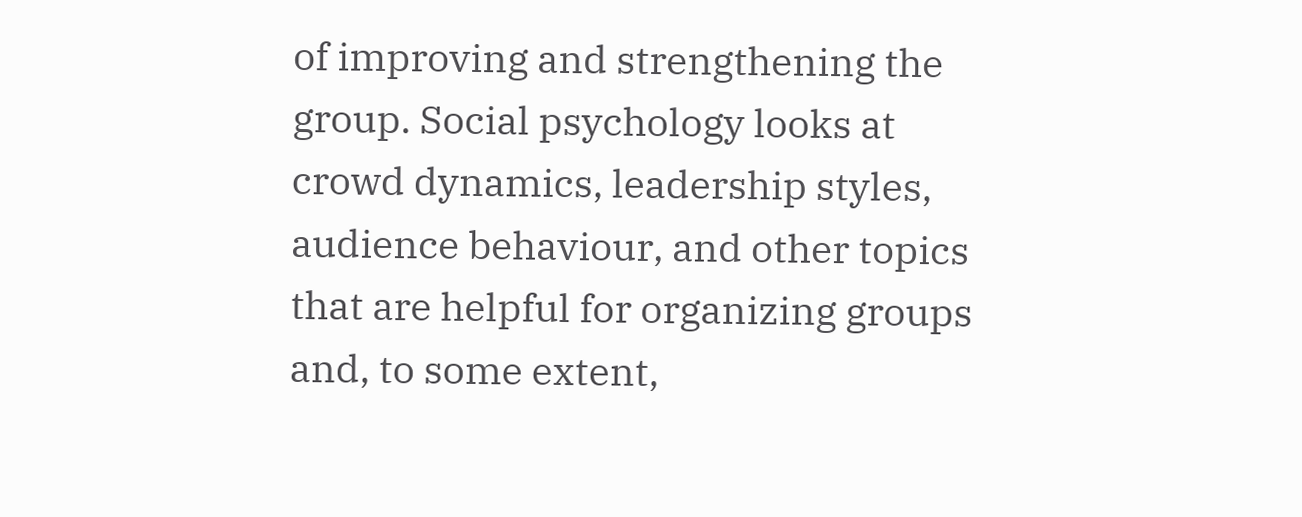of improving and strengthening the group. Social psychology looks at crowd dynamics, leadership styles, audience behaviour, and other topics that are helpful for organizing groups and, to some extent,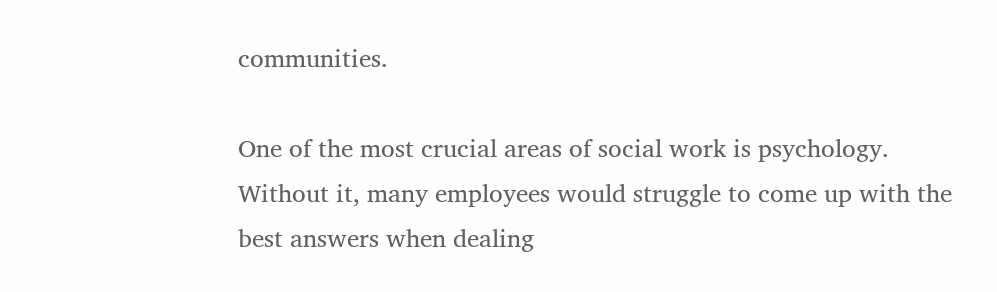communities.

One of the most crucial areas of social work is psychology. Without it, many employees would struggle to come up with the best answers when dealing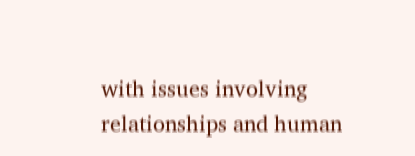with issues involving relationships and human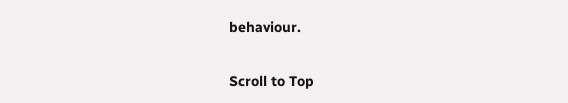behaviour.

Scroll to Top